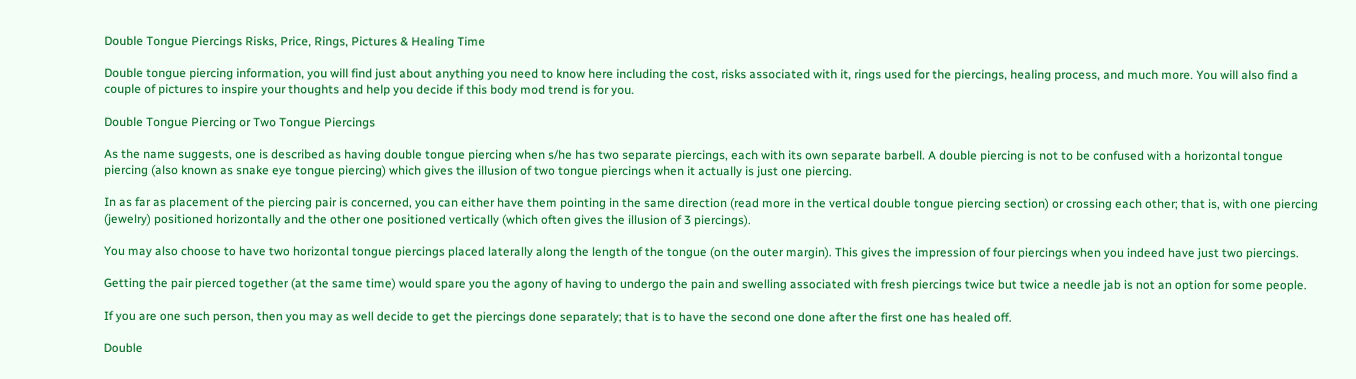Double Tongue Piercings Risks, Price, Rings, Pictures & Healing Time

Double tongue piercing information, you will find just about anything you need to know here including the cost, risks associated with it, rings used for the piercings, healing process, and much more. You will also find a couple of pictures to inspire your thoughts and help you decide if this body mod trend is for you.

Double Tongue Piercing or Two Tongue Piercings

As the name suggests, one is described as having double tongue piercing when s/he has two separate piercings, each with its own separate barbell. A double piercing is not to be confused with a horizontal tongue piercing (also known as snake eye tongue piercing) which gives the illusion of two tongue piercings when it actually is just one piercing.

In as far as placement of the piercing pair is concerned, you can either have them pointing in the same direction (read more in the vertical double tongue piercing section) or crossing each other; that is, with one piercing (jewelry) positioned horizontally and the other one positioned vertically (which often gives the illusion of 3 piercings).

You may also choose to have two horizontal tongue piercings placed laterally along the length of the tongue (on the outer margin). This gives the impression of four piercings when you indeed have just two piercings.

Getting the pair pierced together (at the same time) would spare you the agony of having to undergo the pain and swelling associated with fresh piercings twice but twice a needle jab is not an option for some people.

If you are one such person, then you may as well decide to get the piercings done separately; that is to have the second one done after the first one has healed off.

Double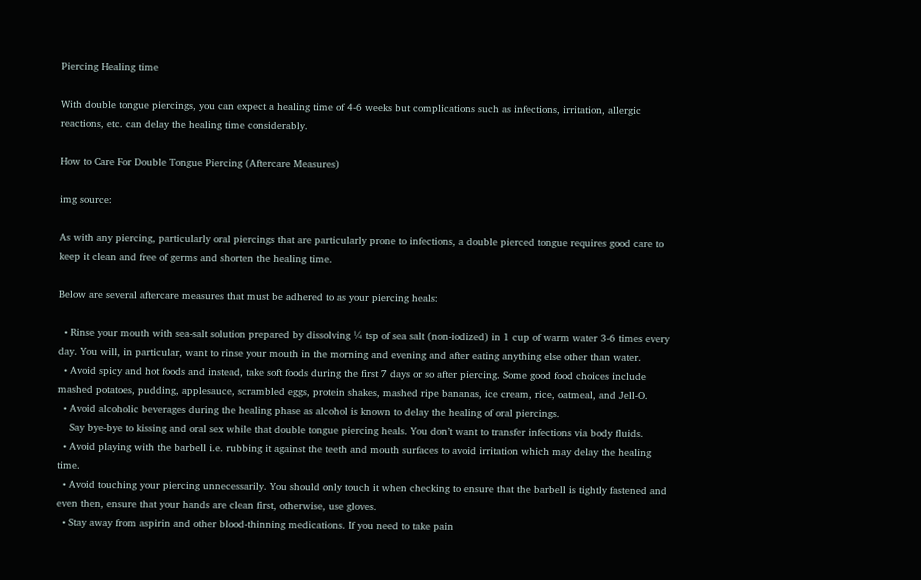Piercing Healing time

With double tongue piercings, you can expect a healing time of 4-6 weeks but complications such as infections, irritation, allergic reactions, etc. can delay the healing time considerably.

How to Care For Double Tongue Piercing (Aftercare Measures)

img source:

As with any piercing, particularly oral piercings that are particularly prone to infections, a double pierced tongue requires good care to keep it clean and free of germs and shorten the healing time.

Below are several aftercare measures that must be adhered to as your piercing heals:

  • Rinse your mouth with sea-salt solution prepared by dissolving ¼ tsp of sea salt (non-iodized) in 1 cup of warm water 3-6 times every day. You will, in particular, want to rinse your mouth in the morning and evening and after eating anything else other than water.
  • Avoid spicy and hot foods and instead, take soft foods during the first 7 days or so after piercing. Some good food choices include mashed potatoes, pudding, applesauce, scrambled eggs, protein shakes, mashed ripe bananas, ice cream, rice, oatmeal, and Jell-O.
  • Avoid alcoholic beverages during the healing phase as alcohol is known to delay the healing of oral piercings.
    Say bye-bye to kissing and oral sex while that double tongue piercing heals. You don’t want to transfer infections via body fluids.
  • Avoid playing with the barbell i.e. rubbing it against the teeth and mouth surfaces to avoid irritation which may delay the healing time.
  • Avoid touching your piercing unnecessarily. You should only touch it when checking to ensure that the barbell is tightly fastened and even then, ensure that your hands are clean first, otherwise, use gloves.
  • Stay away from aspirin and other blood-thinning medications. If you need to take pain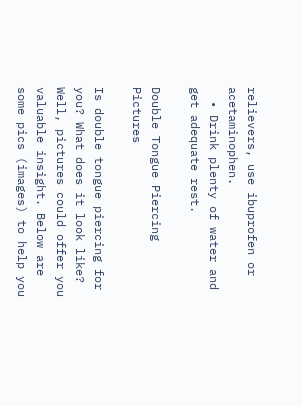relievers, use ibuprofen or acetaminophen.
  • Drink plenty of water and get adequate rest.

Double Tongue Piercing Pictures

Is double tongue piercing for you? What does it look like? Well, pictures could offer you valuable insight. Below are some pics (images) to help you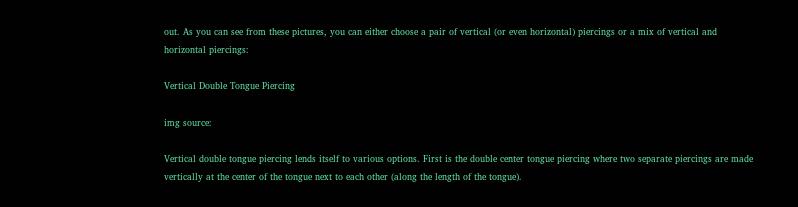out. As you can see from these pictures, you can either choose a pair of vertical (or even horizontal) piercings or a mix of vertical and horizontal piercings:

Vertical Double Tongue Piercing

img source:

Vertical double tongue piercing lends itself to various options. First is the double center tongue piercing where two separate piercings are made vertically at the center of the tongue next to each other (along the length of the tongue).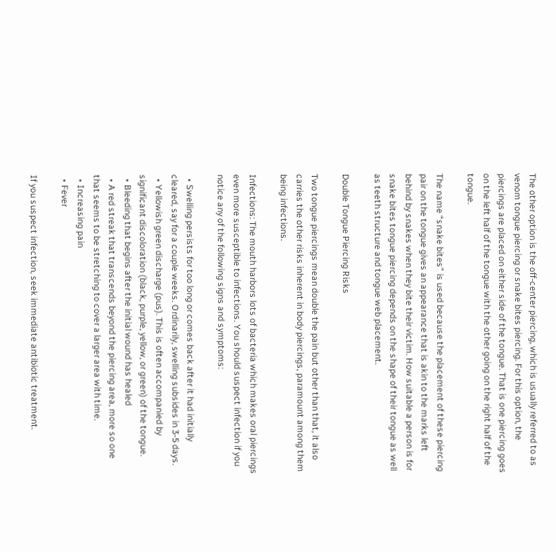The other option is the off-center piercing, which is usually referred to as venom tongue piercing or snake bites piercing. For this option, the piercings are placed on either side of the tongue. That is one piercing goes on the left half of the tongue with the other going on the right half of the tongue.

The name “snake bites” is used because the placement of these piercing pair on the tongue gives an appearance that is akin to the marks left behind by snakes when they bite their victim. How suitable a person is for snake bites tongue piercing depends on the shape of their tongue as well as teeth structure and tongue web placement.

Double Tongue Piercing Risks

Two tongue piercings mean double the pain but other than that, it also carries the other risks inherent in body piercings, paramount among them being infections.

Infections: The mouth harbors lots of bacteria which makes oral piercings even more susceptible to infections. You should suspect infection if you notice any of the following signs and symptoms:

  • Swelling persists for too long or comes back after it had initially cleared, say for a couple weeks. Ordinarily, swelling subsides in 3-5 days.
  • Yellowish green discharge (pus). This is often accompanied by significant discoloration (black, purple, yellow, or green) of the tongue.
  • Bleeding that begins after the initial wound has healed
  • A red streak that transcends beyond the piercing area, more so one that seems to be stretching to cover a larger area with time.
  • Increasing pain
  • Fever

If you suspect infection, seek immediate antibiotic treatment.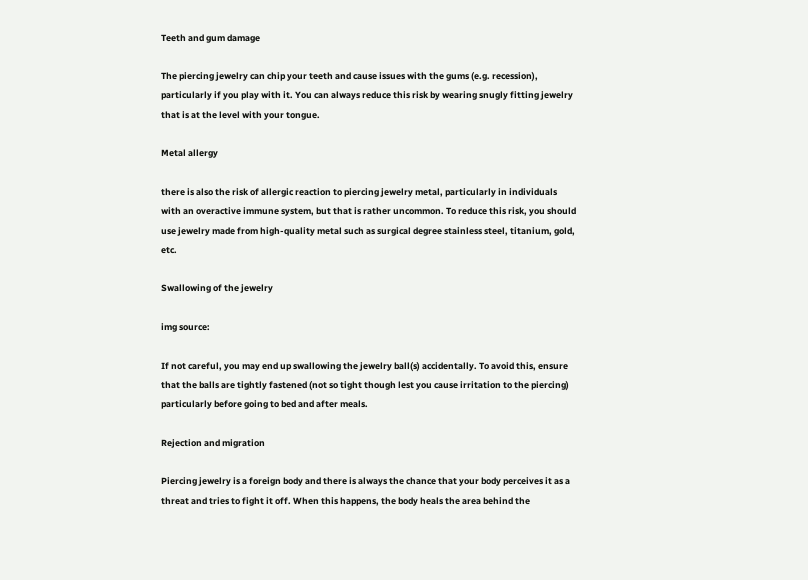Teeth and gum damage

The piercing jewelry can chip your teeth and cause issues with the gums (e.g. recession), particularly if you play with it. You can always reduce this risk by wearing snugly fitting jewelry that is at the level with your tongue.

Metal allergy

there is also the risk of allergic reaction to piercing jewelry metal, particularly in individuals with an overactive immune system, but that is rather uncommon. To reduce this risk, you should use jewelry made from high-quality metal such as surgical degree stainless steel, titanium, gold, etc.

Swallowing of the jewelry

img source:

If not careful, you may end up swallowing the jewelry ball(s) accidentally. To avoid this, ensure that the balls are tightly fastened (not so tight though lest you cause irritation to the piercing) particularly before going to bed and after meals.

Rejection and migration

Piercing jewelry is a foreign body and there is always the chance that your body perceives it as a threat and tries to fight it off. When this happens, the body heals the area behind the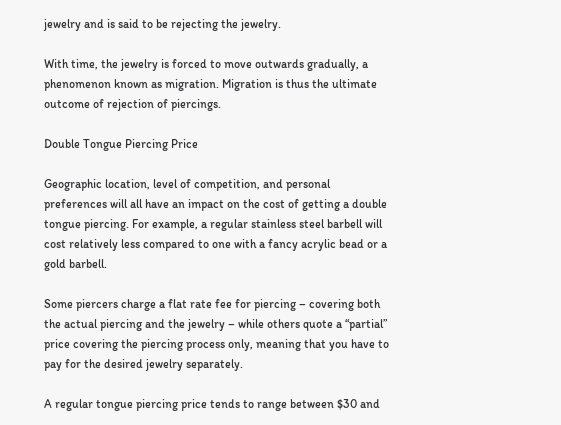jewelry and is said to be rejecting the jewelry.

With time, the jewelry is forced to move outwards gradually, a phenomenon known as migration. Migration is thus the ultimate outcome of rejection of piercings.

Double Tongue Piercing Price

Geographic location, level of competition, and personal preferences will all have an impact on the cost of getting a double tongue piercing. For example, a regular stainless steel barbell will cost relatively less compared to one with a fancy acrylic bead or a gold barbell.

Some piercers charge a flat rate fee for piercing – covering both the actual piercing and the jewelry – while others quote a “partial” price covering the piercing process only, meaning that you have to pay for the desired jewelry separately.

A regular tongue piercing price tends to range between $30 and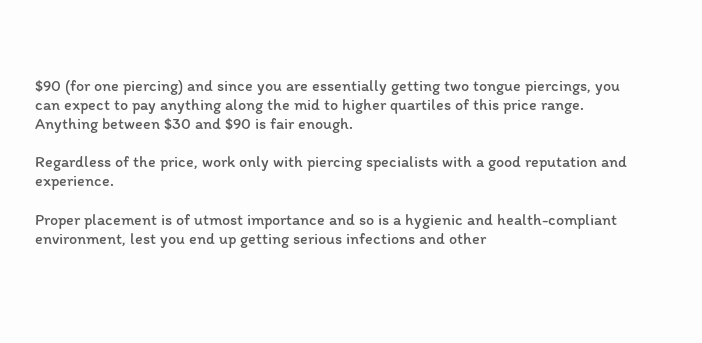$90 (for one piercing) and since you are essentially getting two tongue piercings, you can expect to pay anything along the mid to higher quartiles of this price range. Anything between $30 and $90 is fair enough.

Regardless of the price, work only with piercing specialists with a good reputation and experience.

Proper placement is of utmost importance and so is a hygienic and health-compliant environment, lest you end up getting serious infections and other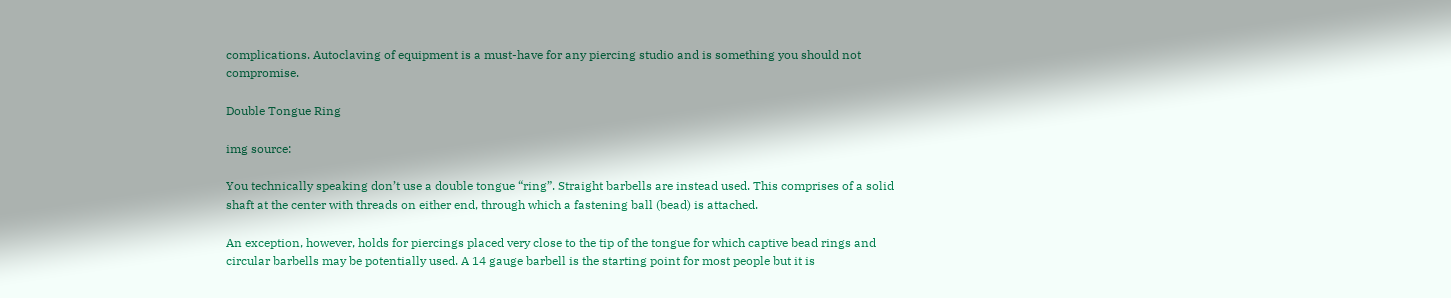complications. Autoclaving of equipment is a must-have for any piercing studio and is something you should not compromise.

Double Tongue Ring

img source:

You technically speaking don’t use a double tongue “ring”. Straight barbells are instead used. This comprises of a solid shaft at the center with threads on either end, through which a fastening ball (bead) is attached.

An exception, however, holds for piercings placed very close to the tip of the tongue for which captive bead rings and circular barbells may be potentially used. A 14 gauge barbell is the starting point for most people but it is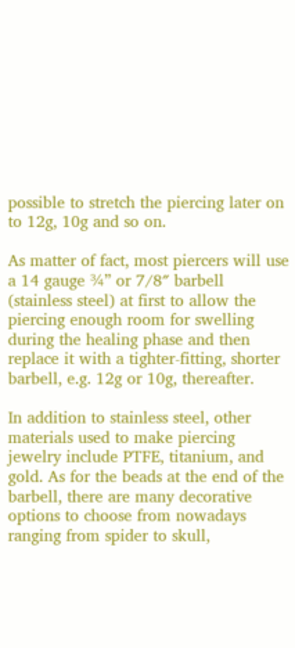possible to stretch the piercing later on to 12g, 10g and so on.

As matter of fact, most piercers will use a 14 gauge ¾” or 7/8″ barbell (stainless steel) at first to allow the piercing enough room for swelling during the healing phase and then replace it with a tighter-fitting, shorter barbell, e.g. 12g or 10g, thereafter.

In addition to stainless steel, other materials used to make piercing jewelry include PTFE, titanium, and gold. As for the beads at the end of the barbell, there are many decorative options to choose from nowadays ranging from spider to skull,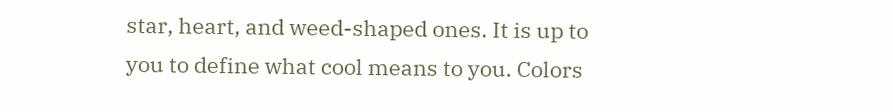star, heart, and weed-shaped ones. It is up to you to define what cool means to you. Colors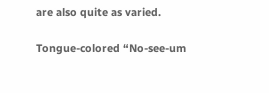are also quite as varied.

Tongue-colored “No-see-um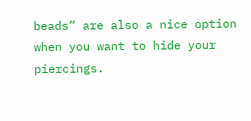beads” are also a nice option when you want to hide your piercings.